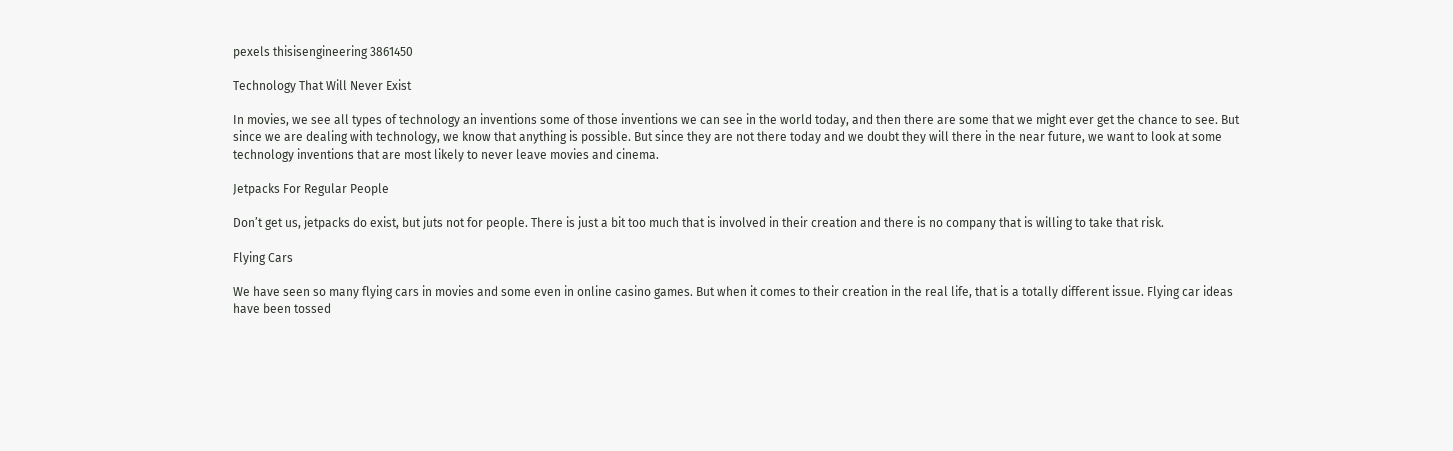pexels thisisengineering 3861450

Technology That Will Never Exist

In movies, we see all types of technology an inventions some of those inventions we can see in the world today, and then there are some that we might ever get the chance to see. But since we are dealing with technology, we know that anything is possible. But since they are not there today and we doubt they will there in the near future, we want to look at some technology inventions that are most likely to never leave movies and cinema.

Jetpacks For Regular People

Don’t get us, jetpacks do exist, but juts not for people. There is just a bit too much that is involved in their creation and there is no company that is willing to take that risk.

Flying Cars

We have seen so many flying cars in movies and some even in online casino games. But when it comes to their creation in the real life, that is a totally different issue. Flying car ideas have been tossed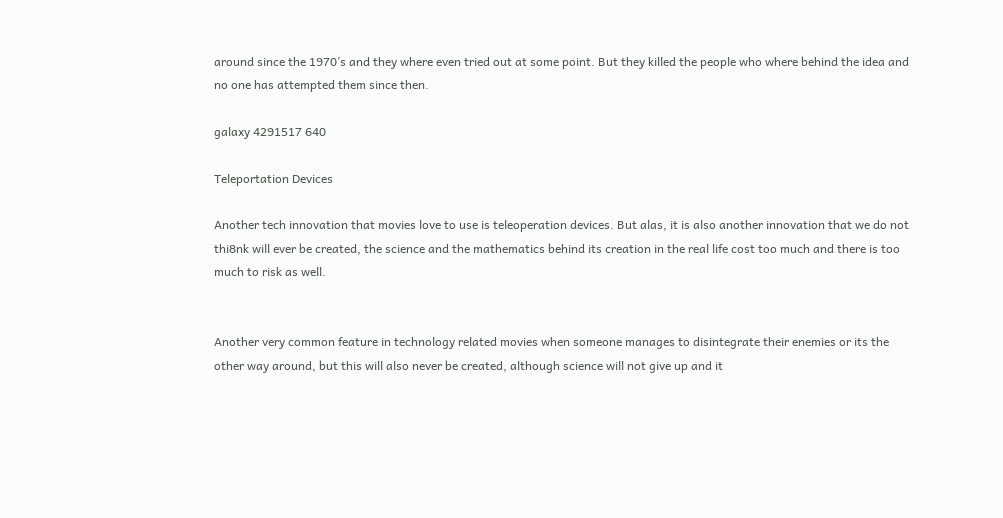around since the 1970’s and they where even tried out at some point. But they killed the people who where behind the idea and no one has attempted them since then.

galaxy 4291517 640

Teleportation Devices

Another tech innovation that movies love to use is teleoperation devices. But alas, it is also another innovation that we do not thi8nk will ever be created, the science and the mathematics behind its creation in the real life cost too much and there is too much to risk as well.


Another very common feature in technology related movies when someone manages to disintegrate their enemies or its the other way around, but this will also never be created, although science will not give up and it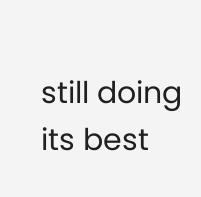still doing its best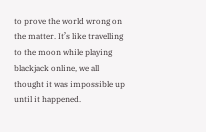to prove the world wrong on the matter. It’s like travelling to the moon while playing blackjack online, we all thought it was impossible up until it happened.